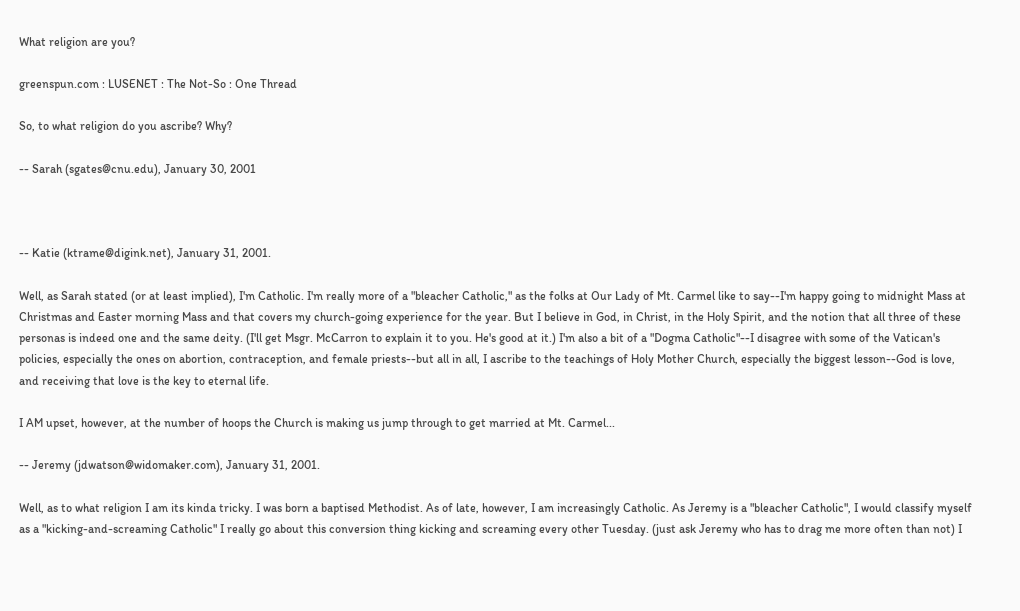What religion are you?

greenspun.com : LUSENET : The Not-So : One Thread

So, to what religion do you ascribe? Why?

-- Sarah (sgates@cnu.edu), January 30, 2001



-- Katie (ktrame@digink.net), January 31, 2001.

Well, as Sarah stated (or at least implied), I'm Catholic. I'm really more of a "bleacher Catholic," as the folks at Our Lady of Mt. Carmel like to say--I'm happy going to midnight Mass at Christmas and Easter morning Mass and that covers my church-going experience for the year. But I believe in God, in Christ, in the Holy Spirit, and the notion that all three of these personas is indeed one and the same deity. (I'll get Msgr. McCarron to explain it to you. He's good at it.) I'm also a bit of a "Dogma Catholic"--I disagree with some of the Vatican's policies, especially the ones on abortion, contraception, and female priests--but all in all, I ascribe to the teachings of Holy Mother Church, especially the biggest lesson--God is love, and receiving that love is the key to eternal life.

I AM upset, however, at the number of hoops the Church is making us jump through to get married at Mt. Carmel...

-- Jeremy (jdwatson@widomaker.com), January 31, 2001.

Well, as to what religion I am its kinda tricky. I was born a baptised Methodist. As of late, however, I am increasingly Catholic. As Jeremy is a "bleacher Catholic", I would classify myself as a "kicking-and-screaming Catholic" I really go about this conversion thing kicking and screaming every other Tuesday. (just ask Jeremy who has to drag me more often than not) I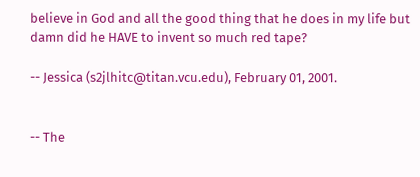believe in God and all the good thing that he does in my life but damn did he HAVE to invent so much red tape?

-- Jessica (s2jlhitc@titan.vcu.edu), February 01, 2001.


-- The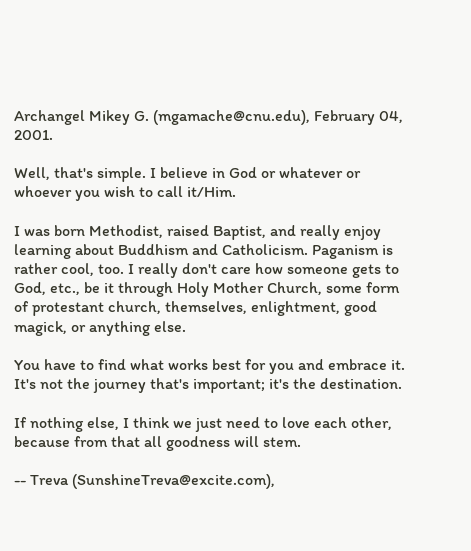Archangel Mikey G. (mgamache@cnu.edu), February 04, 2001.

Well, that's simple. I believe in God or whatever or whoever you wish to call it/Him.

I was born Methodist, raised Baptist, and really enjoy learning about Buddhism and Catholicism. Paganism is rather cool, too. I really don't care how someone gets to God, etc., be it through Holy Mother Church, some form of protestant church, themselves, enlightment, good magick, or anything else.

You have to find what works best for you and embrace it. It's not the journey that's important; it's the destination.

If nothing else, I think we just need to love each other, because from that all goodness will stem.

-- Treva (SunshineTreva@excite.com),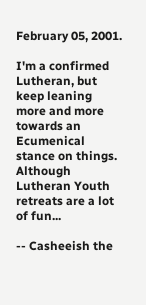February 05, 2001.

I'm a confirmed Lutheran, but keep leaning more and more towards an Ecumenical stance on things. Although Lutheran Youth retreats are a lot of fun...

-- Casheeish the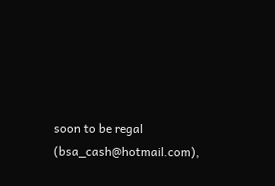soon to be regal (bsa_cash@hotmail.com),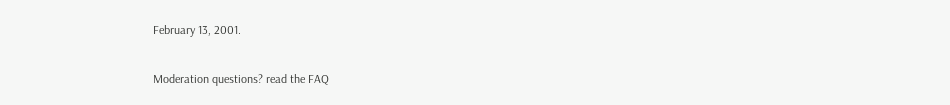February 13, 2001.

Moderation questions? read the FAQ